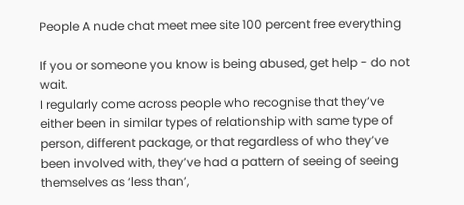People A nude chat meet mee site 100 percent free everything

If you or someone you know is being abused, get help - do not wait.
I regularly come across people who recognise that they’ve either been in similar types of relationship with same type of person, different package, or that regardless of who they’ve been involved with, they’ve had a pattern of seeing of seeing themselves as ‘less than’,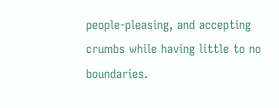people-pleasing, and accepting crumbs while having little to no boundaries.